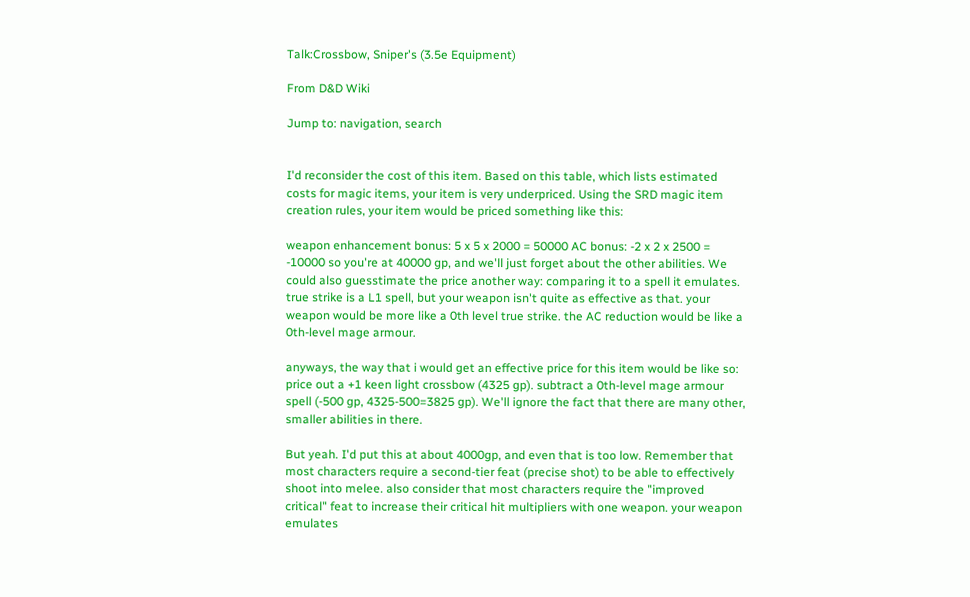Talk:Crossbow, Sniper's (3.5e Equipment)

From D&D Wiki

Jump to: navigation, search


I'd reconsider the cost of this item. Based on this table, which lists estimated costs for magic items, your item is very underpriced. Using the SRD magic item creation rules, your item would be priced something like this:

weapon enhancement bonus: 5 x 5 x 2000 = 50000 AC bonus: -2 x 2 x 2500 = -10000 so you're at 40000 gp, and we'll just forget about the other abilities. We could also guesstimate the price another way: comparing it to a spell it emulates. true strike is a L1 spell, but your weapon isn't quite as effective as that. your weapon would be more like a 0th level true strike. the AC reduction would be like a 0th-level mage armour.

anyways, the way that i would get an effective price for this item would be like so: price out a +1 keen light crossbow (4325 gp). subtract a 0th-level mage armour spell (-500 gp, 4325-500=3825 gp). We'll ignore the fact that there are many other, smaller abilities in there.

But yeah. I'd put this at about 4000gp, and even that is too low. Remember that most characters require a second-tier feat (precise shot) to be able to effectively shoot into melee. also consider that most characters require the "improved critical" feat to increase their critical hit multipliers with one weapon. your weapon emulates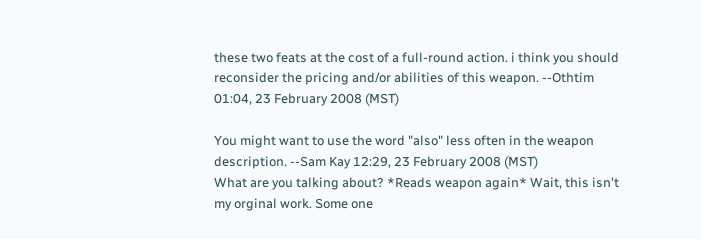these two feats at the cost of a full-round action. i think you should reconsider the pricing and/or abilities of this weapon. --Othtim 01:04, 23 February 2008 (MST)

You might want to use the word "also" less often in the weapon description. --Sam Kay 12:29, 23 February 2008 (MST)
What are you talking about? *Reads weapon again* Wait, this isn't my orginal work. Some one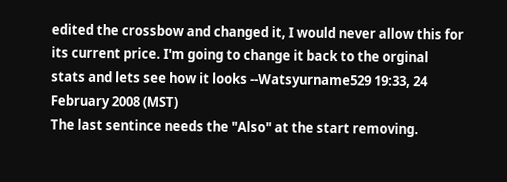edited the crossbow and changed it, I would never allow this for its current price. I'm going to change it back to the orginal stats and lets see how it looks --Watsyurname529 19:33, 24 February 2008 (MST)
The last sentince needs the "Also" at the start removing.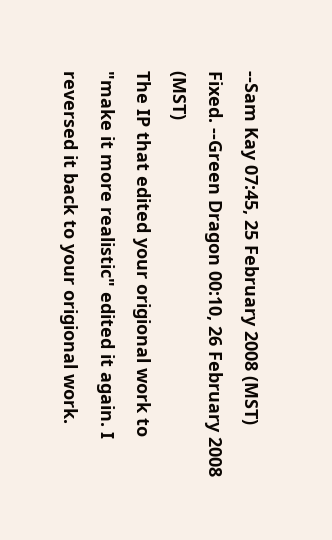--Sam Kay 07:45, 25 February 2008 (MST)
Fixed. --Green Dragon 00:10, 26 February 2008 (MST)
The IP that edited your origional work to "make it more realistic" edited it again. I reversed it back to your origional work.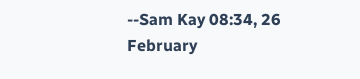--Sam Kay 08:34, 26 February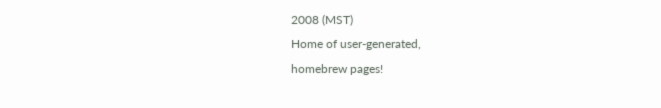2008 (MST)
Home of user-generated,
homebrew pages!